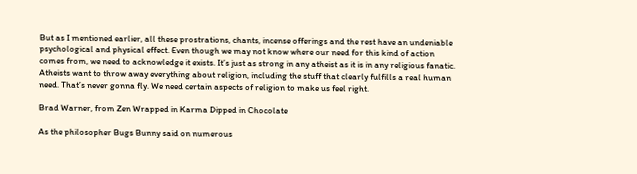But as I mentioned earlier, all these prostrations, chants, incense offerings and the rest have an undeniable psychological and physical effect. Even though we may not know where our need for this kind of action comes from, we need to acknowledge it exists. It’s just as strong in any atheist as it is in any religious fanatic. Atheists want to throw away everything about religion, including the stuff that clearly fulfills a real human need. That’s never gonna fly. We need certain aspects of religion to make us feel right.

Brad Warner, from Zen Wrapped in Karma Dipped in Chocolate

As the philosopher Bugs Bunny said on numerous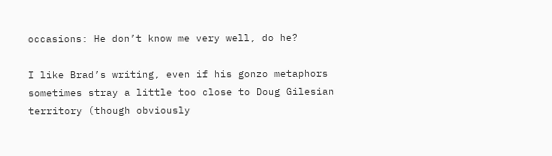occasions: He don’t know me very well, do he?

I like Brad’s writing, even if his gonzo metaphors sometimes stray a little too close to Doug Gilesian territory (though obviously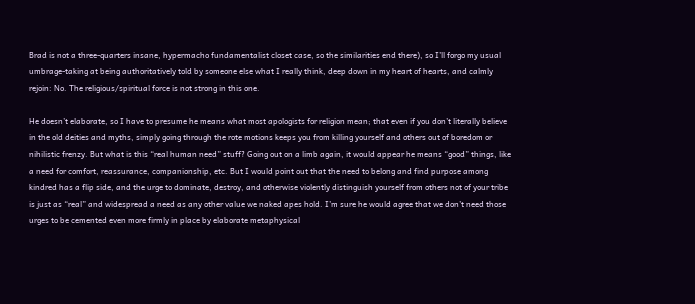Brad is not a three-quarters insane, hypermacho fundamentalist closet case, so the similarities end there), so I’ll forgo my usual umbrage-taking at being authoritatively told by someone else what I really think, deep down in my heart of hearts, and calmly rejoin: No. The religious/spiritual force is not strong in this one.

He doesn’t elaborate, so I have to presume he means what most apologists for religion mean; that even if you don’t literally believe in the old deities and myths, simply going through the rote motions keeps you from killing yourself and others out of boredom or nihilistic frenzy. But what is this “real human need” stuff? Going out on a limb again, it would appear he means “good” things, like a need for comfort, reassurance, companionship, etc. But I would point out that the need to belong and find purpose among kindred has a flip side, and the urge to dominate, destroy, and otherwise violently distinguish yourself from others not of your tribe is just as “real” and widespread a need as any other value we naked apes hold. I’m sure he would agree that we don’t need those urges to be cemented even more firmly in place by elaborate metaphysical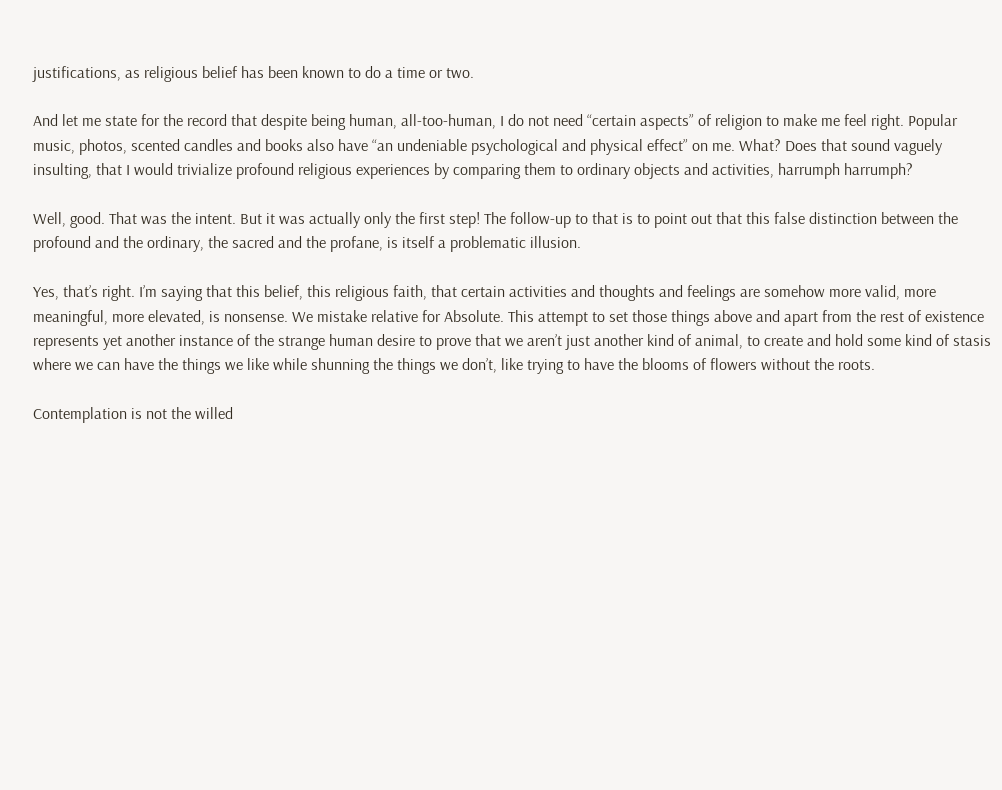justifications, as religious belief has been known to do a time or two.

And let me state for the record that despite being human, all-too-human, I do not need “certain aspects” of religion to make me feel right. Popular music, photos, scented candles and books also have “an undeniable psychological and physical effect” on me. What? Does that sound vaguely insulting, that I would trivialize profound religious experiences by comparing them to ordinary objects and activities, harrumph harrumph?

Well, good. That was the intent. But it was actually only the first step! The follow-up to that is to point out that this false distinction between the profound and the ordinary, the sacred and the profane, is itself a problematic illusion.

Yes, that’s right. I’m saying that this belief, this religious faith, that certain activities and thoughts and feelings are somehow more valid, more meaningful, more elevated, is nonsense. We mistake relative for Absolute. This attempt to set those things above and apart from the rest of existence represents yet another instance of the strange human desire to prove that we aren’t just another kind of animal, to create and hold some kind of stasis where we can have the things we like while shunning the things we don’t, like trying to have the blooms of flowers without the roots.

Contemplation is not the willed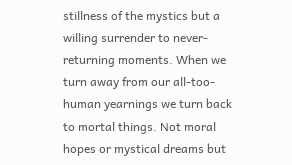stillness of the mystics but a willing surrender to never-returning moments. When we turn away from our all-too-human yearnings we turn back to mortal things. Not moral hopes or mystical dreams but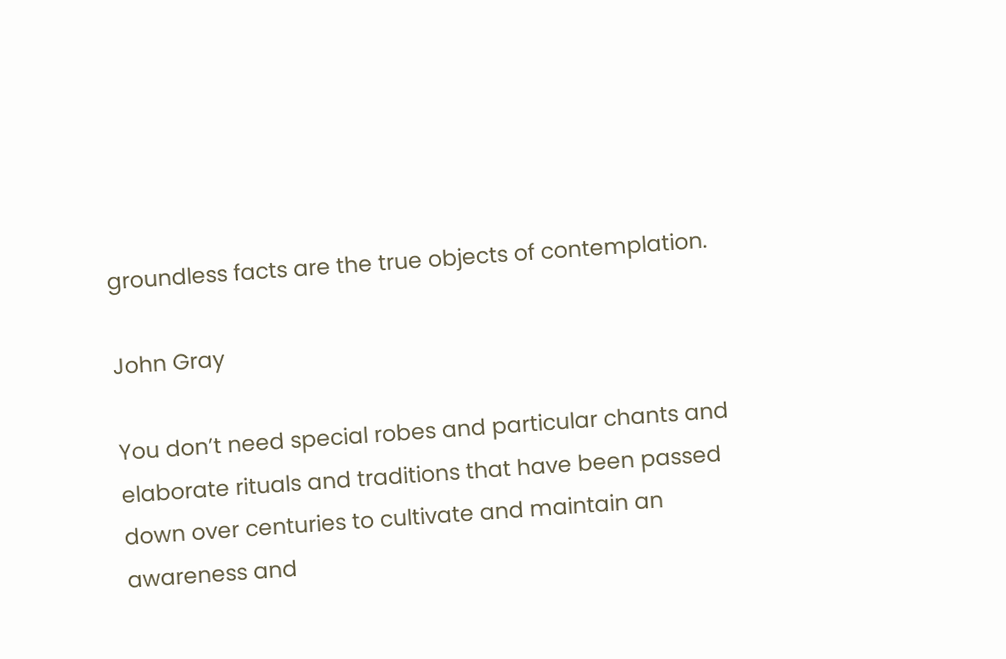groundless facts are the true objects of contemplation.

John Gray

You don’t need special robes and particular chants and elaborate rituals and traditions that have been passed down over centuries to cultivate and maintain an awareness and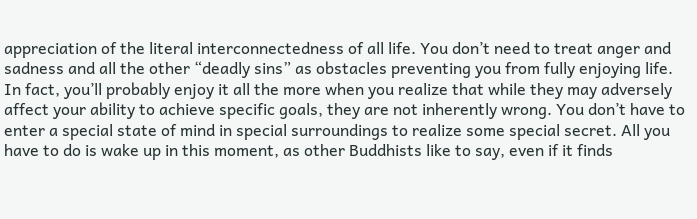appreciation of the literal interconnectedness of all life. You don’t need to treat anger and sadness and all the other “deadly sins” as obstacles preventing you from fully enjoying life. In fact, you’ll probably enjoy it all the more when you realize that while they may adversely affect your ability to achieve specific goals, they are not inherently wrong. You don’t have to enter a special state of mind in special surroundings to realize some special secret. All you have to do is wake up in this moment, as other Buddhists like to say, even if it finds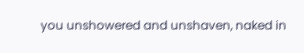you unshowered and unshaven, naked in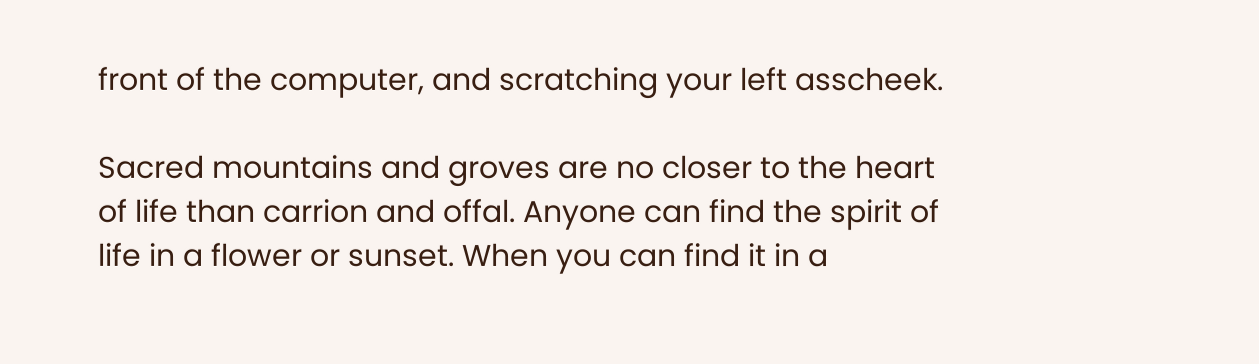front of the computer, and scratching your left asscheek.

Sacred mountains and groves are no closer to the heart of life than carrion and offal. Anyone can find the spirit of life in a flower or sunset. When you can find it in a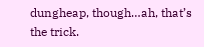dungheap, though…ah, that’s the trick.